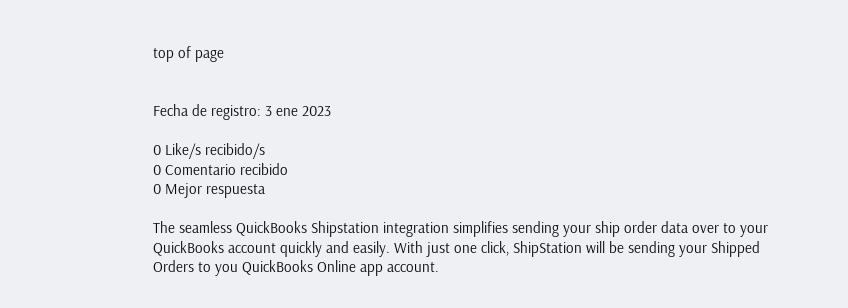top of page


Fecha de registro: 3 ene 2023

0 Like/s recibido/s
0 Comentario recibido
0 Mejor respuesta

The seamless QuickBooks Shipstation integration simplifies sending your ship order data over to your QuickBooks account quickly and easily. With just one click, ShipStation will be sending your Shipped Orders to you QuickBooks Online app account.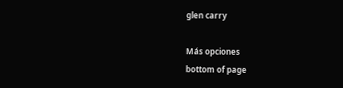glen carry

Más opciones
bottom of page